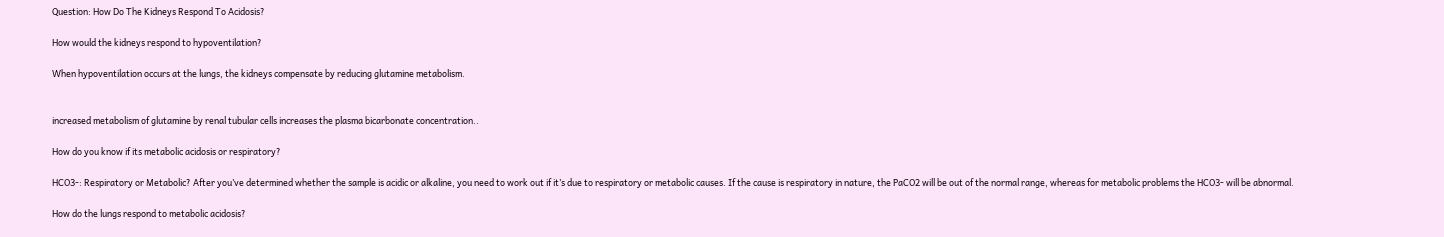Question: How Do The Kidneys Respond To Acidosis?

How would the kidneys respond to hypoventilation?

When hypoventilation occurs at the lungs, the kidneys compensate by reducing glutamine metabolism.


increased metabolism of glutamine by renal tubular cells increases the plasma bicarbonate concentration..

How do you know if its metabolic acidosis or respiratory?

HCO3-: Respiratory or Metabolic? After you’ve determined whether the sample is acidic or alkaline, you need to work out if it’s due to respiratory or metabolic causes. If the cause is respiratory in nature, the PaCO2 will be out of the normal range, whereas for metabolic problems the HCO3- will be abnormal.

How do the lungs respond to metabolic acidosis?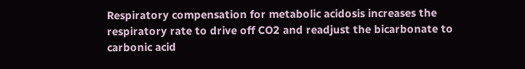Respiratory compensation for metabolic acidosis increases the respiratory rate to drive off CO2 and readjust the bicarbonate to carbonic acid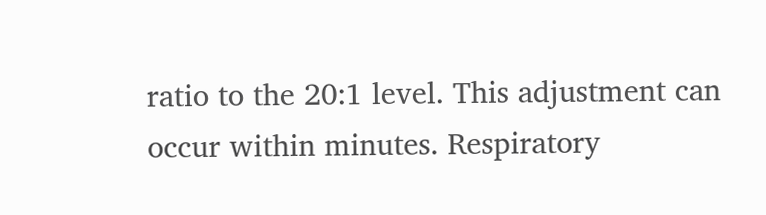ratio to the 20:1 level. This adjustment can occur within minutes. Respiratory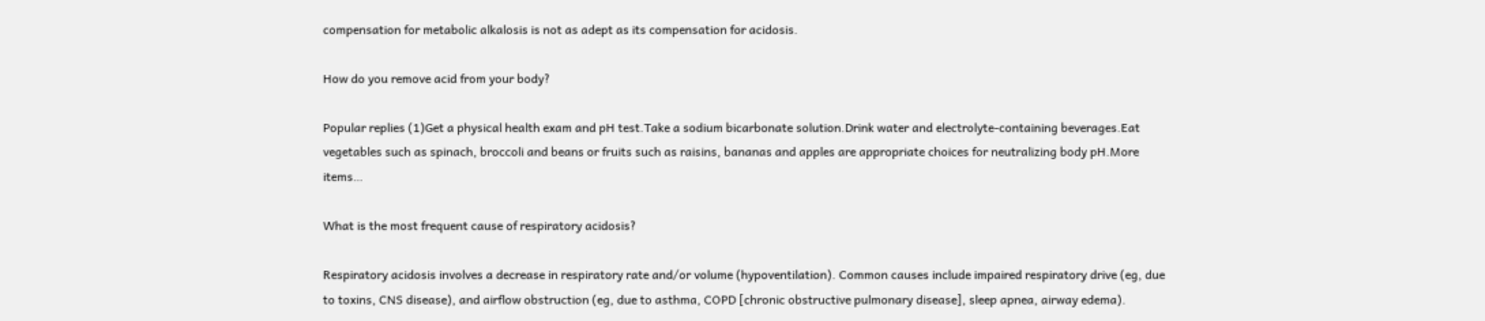compensation for metabolic alkalosis is not as adept as its compensation for acidosis.

How do you remove acid from your body?

Popular replies (1)Get a physical health exam and pH test.Take a sodium bicarbonate solution.Drink water and electrolyte-containing beverages.Eat vegetables such as spinach, broccoli and beans or fruits such as raisins, bananas and apples are appropriate choices for neutralizing body pH.More items…

What is the most frequent cause of respiratory acidosis?

Respiratory acidosis involves a decrease in respiratory rate and/or volume (hypoventilation). Common causes include impaired respiratory drive (eg, due to toxins, CNS disease), and airflow obstruction (eg, due to asthma, COPD [chronic obstructive pulmonary disease], sleep apnea, airway edema).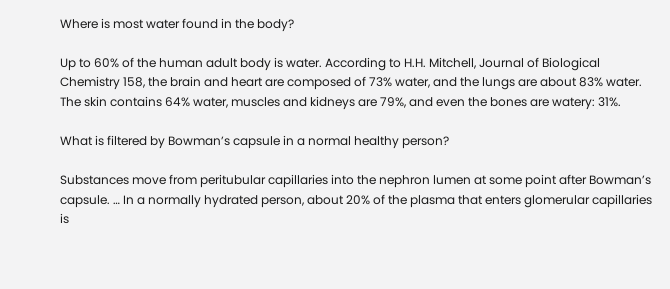Where is most water found in the body?

Up to 60% of the human adult body is water. According to H.H. Mitchell, Journal of Biological Chemistry 158, the brain and heart are composed of 73% water, and the lungs are about 83% water. The skin contains 64% water, muscles and kidneys are 79%, and even the bones are watery: 31%.

What is filtered by Bowman’s capsule in a normal healthy person?

Substances move from peritubular capillaries into the nephron lumen at some point after Bowman’s capsule. … In a normally hydrated person, about 20% of the plasma that enters glomerular capillaries is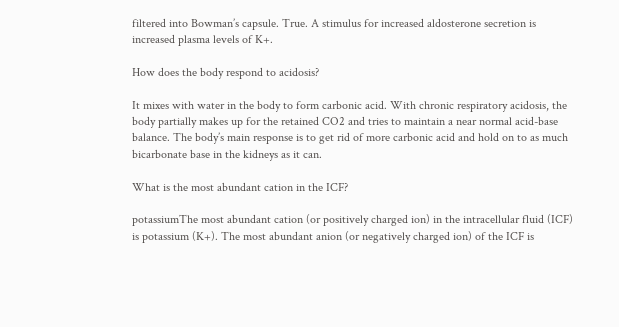filtered into Bowman’s capsule. True. A stimulus for increased aldosterone secretion is increased plasma levels of K+.

How does the body respond to acidosis?

It mixes with water in the body to form carbonic acid. With chronic respiratory acidosis, the body partially makes up for the retained CO2 and tries to maintain a near normal acid-base balance. The body’s main response is to get rid of more carbonic acid and hold on to as much bicarbonate base in the kidneys as it can.

What is the most abundant cation in the ICF?

potassiumThe most abundant cation (or positively charged ion) in the intracellular fluid (ICF) is potassium (K+). The most abundant anion (or negatively charged ion) of the ICF is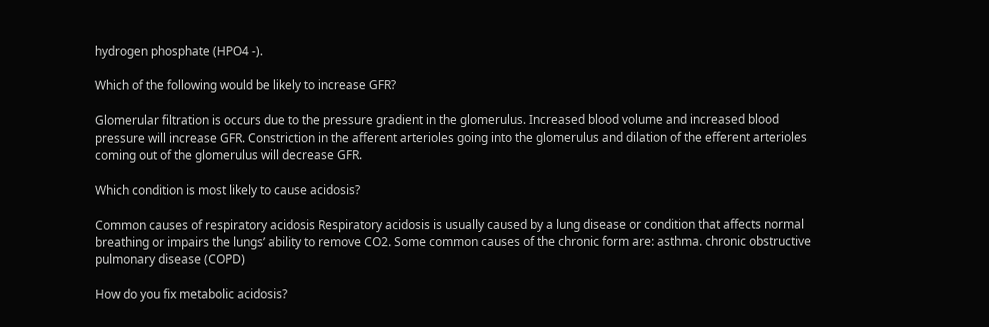hydrogen phosphate (HPO4 -).

Which of the following would be likely to increase GFR?

Glomerular filtration is occurs due to the pressure gradient in the glomerulus. Increased blood volume and increased blood pressure will increase GFR. Constriction in the afferent arterioles going into the glomerulus and dilation of the efferent arterioles coming out of the glomerulus will decrease GFR.

Which condition is most likely to cause acidosis?

Common causes of respiratory acidosis Respiratory acidosis is usually caused by a lung disease or condition that affects normal breathing or impairs the lungs’ ability to remove CO2. Some common causes of the chronic form are: asthma. chronic obstructive pulmonary disease (COPD)

How do you fix metabolic acidosis?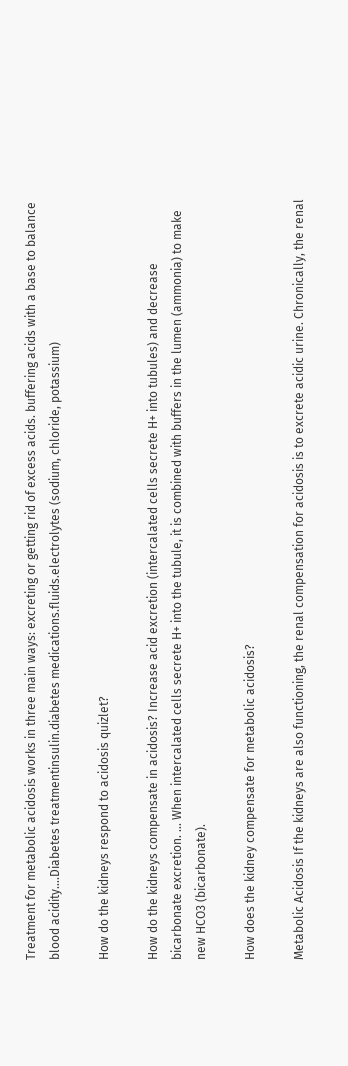Treatment for metabolic acidosis works in three main ways: excreting or getting rid of excess acids. buffering acids with a base to balance blood acidity….Diabetes treatmentinsulin.diabetes medications.fluids.electrolytes (sodium, chloride, potassium)

How do the kidneys respond to acidosis quizlet?

How do the kidneys compensate in acidosis? Increase acid excretion (intercalated cells secrete H+ into tubules) and decrease bicarbonate excretion. … When intercalated cells secrete H+ into the tubule, it is combined with buffers in the lumen (ammonia) to make new HCO3 (bicarbonate).

How does the kidney compensate for metabolic acidosis?

Metabolic Acidosis If the kidneys are also functioning, the renal compensation for acidosis is to excrete acidic urine. Chronically, the renal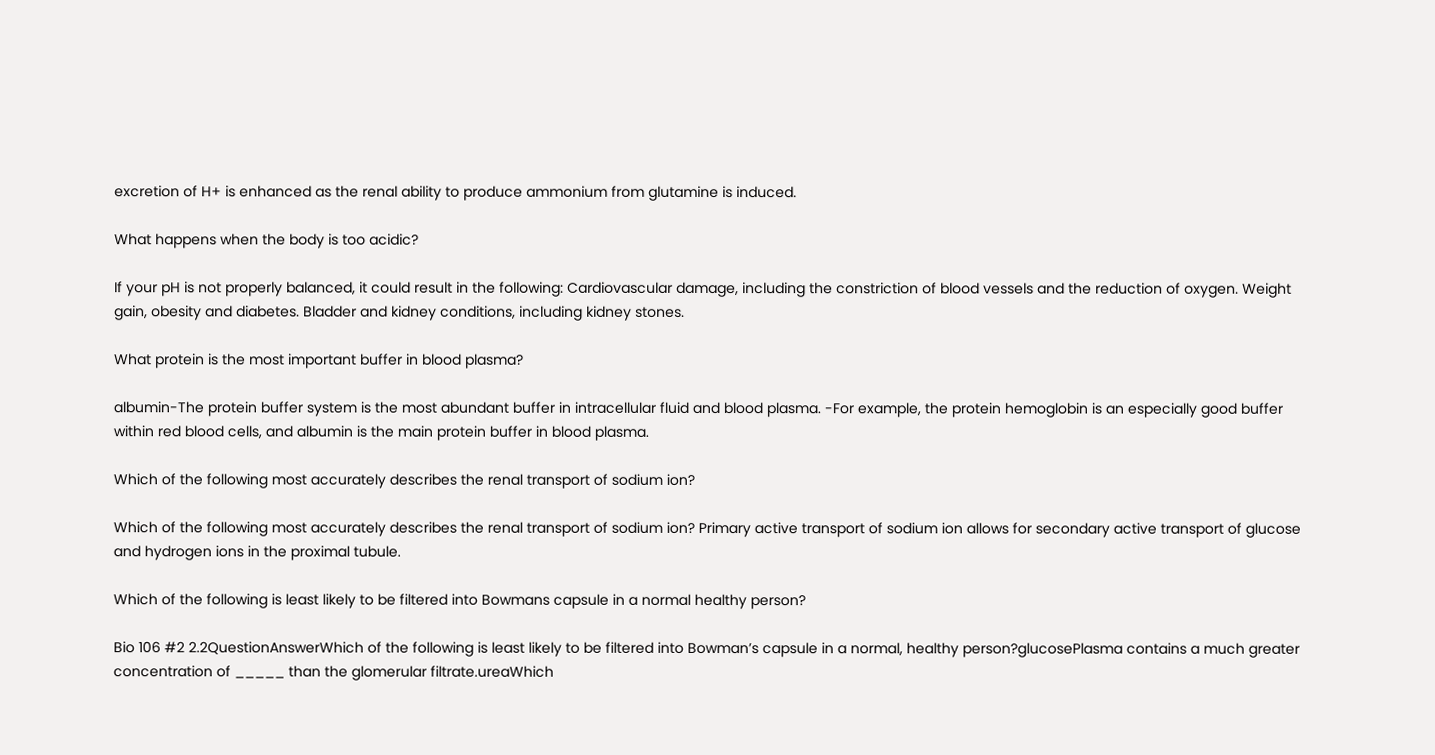excretion of H+ is enhanced as the renal ability to produce ammonium from glutamine is induced.

What happens when the body is too acidic?

If your pH is not properly balanced, it could result in the following: Cardiovascular damage, including the constriction of blood vessels and the reduction of oxygen. Weight gain, obesity and diabetes. Bladder and kidney conditions, including kidney stones.

What protein is the most important buffer in blood plasma?

albumin-The protein buffer system is the most abundant buffer in intracellular fluid and blood plasma. -For example, the protein hemoglobin is an especially good buffer within red blood cells, and albumin is the main protein buffer in blood plasma.

Which of the following most accurately describes the renal transport of sodium ion?

Which of the following most accurately describes the renal transport of sodium ion? Primary active transport of sodium ion allows for secondary active transport of glucose and hydrogen ions in the proximal tubule.

Which of the following is least likely to be filtered into Bowmans capsule in a normal healthy person?

Bio 106 #2 2.2QuestionAnswerWhich of the following is least likely to be filtered into Bowman’s capsule in a normal, healthy person?glucosePlasma contains a much greater concentration of _____ than the glomerular filtrate.ureaWhich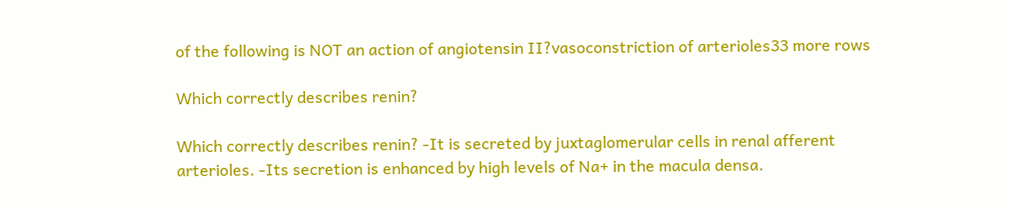of the following is NOT an action of angiotensin II?vasoconstriction of arterioles33 more rows

Which correctly describes renin?

Which correctly describes renin? -It is secreted by juxtaglomerular cells in renal afferent arterioles. -Its secretion is enhanced by high levels of Na+ in the macula densa.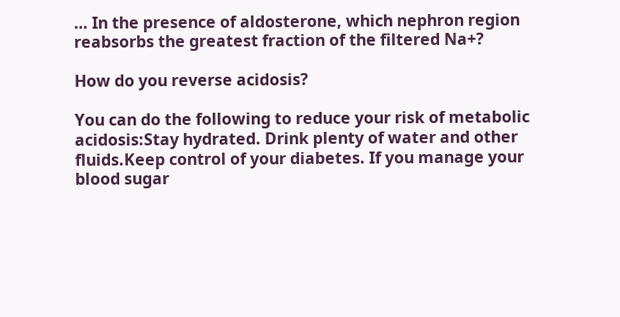… In the presence of aldosterone, which nephron region reabsorbs the greatest fraction of the filtered Na+?

How do you reverse acidosis?

You can do the following to reduce your risk of metabolic acidosis:Stay hydrated. Drink plenty of water and other fluids.Keep control of your diabetes. If you manage your blood sugar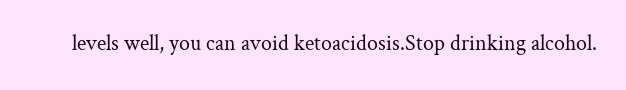levels well, you can avoid ketoacidosis.Stop drinking alcohol.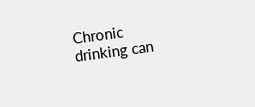Chronic drinking can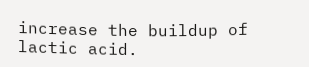increase the buildup of lactic acid.